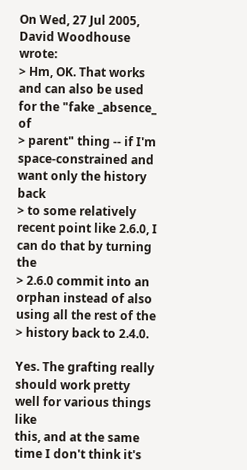On Wed, 27 Jul 2005, David Woodhouse wrote:
> Hm, OK. That works and can also be used for the "fake _absence_ of
> parent" thing -- if I'm space-constrained and want only the history back
> to some relatively recent point like 2.6.0, I can do that by turning the
> 2.6.0 commit into an orphan instead of also using all the rest of the
> history back to 2.4.0.

Yes. The grafting really should work pretty well for various things like
this, and at the same time I don't think it's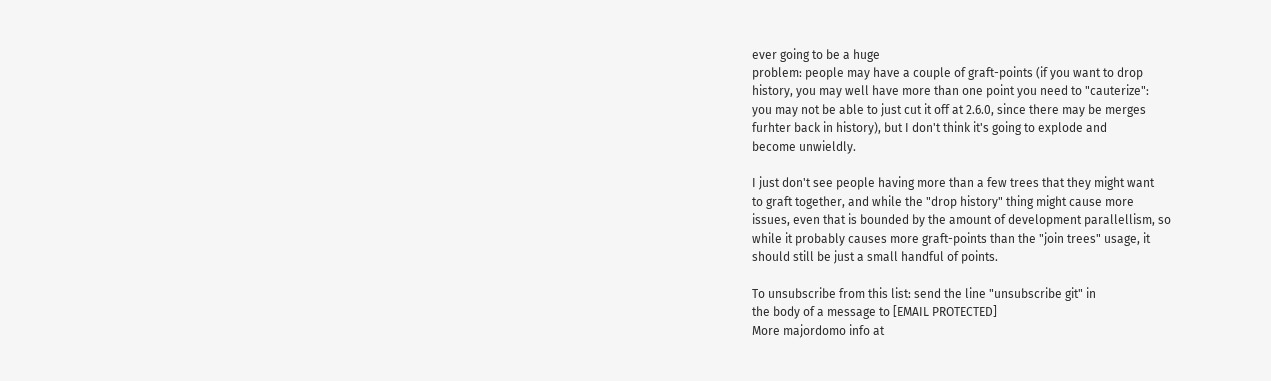ever going to be a huge
problem: people may have a couple of graft-points (if you want to drop
history, you may well have more than one point you need to "cauterize":
you may not be able to just cut it off at 2.6.0, since there may be merges
furhter back in history), but I don't think it's going to explode and
become unwieldly.

I just don't see people having more than a few trees that they might want
to graft together, and while the "drop history" thing might cause more
issues, even that is bounded by the amount of development parallellism, so
while it probably causes more graft-points than the "join trees" usage, it
should still be just a small handful of points.

To unsubscribe from this list: send the line "unsubscribe git" in
the body of a message to [EMAIL PROTECTED]
More majordomo info at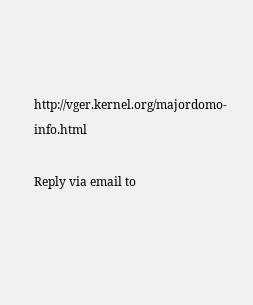http://vger.kernel.org/majordomo-info.html

Reply via email to